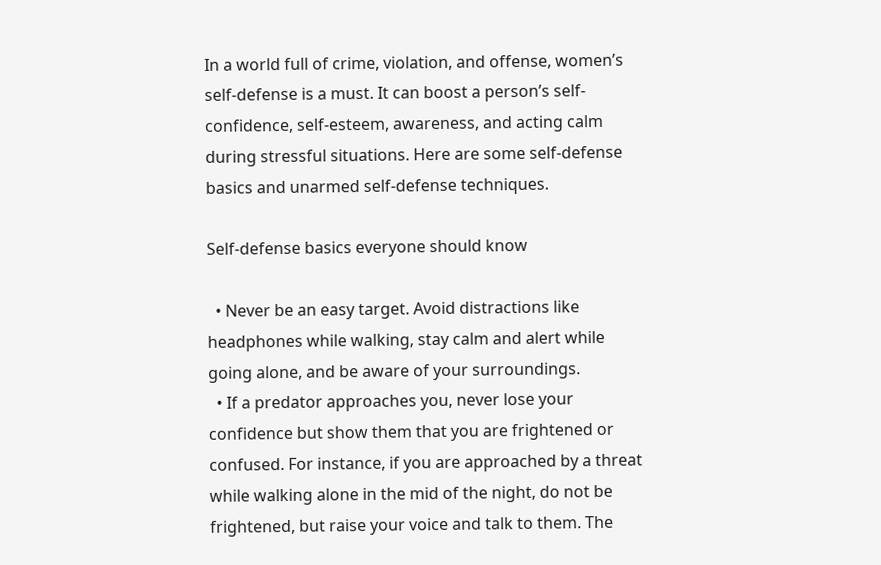In a world full of crime, violation, and offense, women’s self-defense is a must. It can boost a person’s self-confidence, self-esteem, awareness, and acting calm during stressful situations. Here are some self-defense basics and unarmed self-defense techniques.

Self-defense basics everyone should know

  • Never be an easy target. Avoid distractions like headphones while walking, stay calm and alert while going alone, and be aware of your surroundings.
  • If a predator approaches you, never lose your confidence but show them that you are frightened or confused. For instance, if you are approached by a threat while walking alone in the mid of the night, do not be frightened, but raise your voice and talk to them. The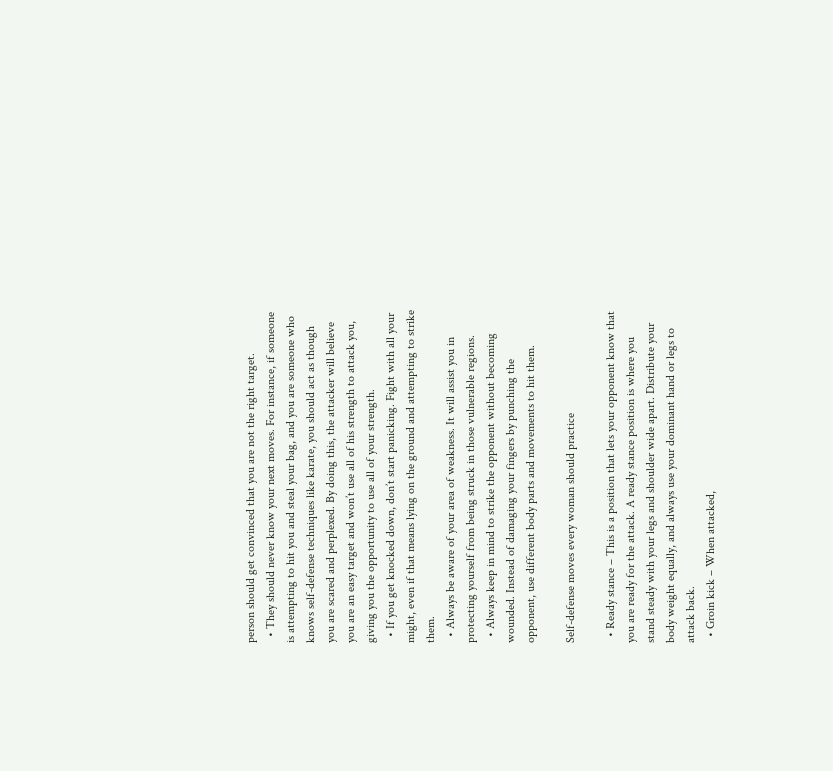person should get convinced that you are not the right target.
  • They should never know your next moves. For instance, if someone is attempting to hit you and steal your bag, and you are someone who knows self-defense techniques like karate, you should act as though you are scared and perplexed. By doing this, the attacker will believe you are an easy target and won’t use all of his strength to attack you, giving you the opportunity to use all of your strength.
  • If you get knocked down, don’t start panicking. Fight with all your might, even if that means lying on the ground and attempting to strike them.
  • Always be aware of your area of weakness. It will assist you in protecting yourself from being struck in those vulnerable regions.
  • Always keep in mind to strike the opponent without becoming wounded. Instead of damaging your fingers by punching the opponent, use different body parts and movements to hit them.

Self-defense moves every woman should practice

  • Ready stance – This is a position that lets your opponent know that you are ready for the attack. A ready stance position is where you stand steady with your legs and shoulder wide apart. Distribute your body weight equally, and always use your dominant hand or legs to attack back.
  • Groin kick – When attacked,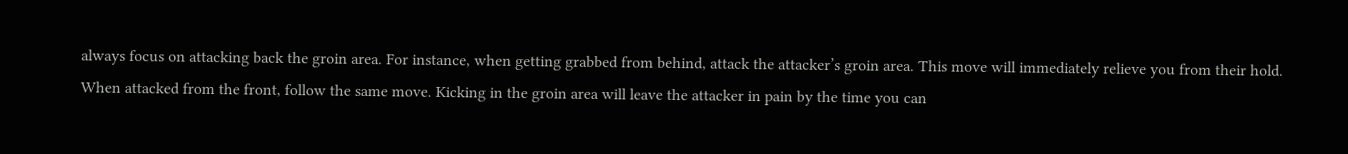always focus on attacking back the groin area. For instance, when getting grabbed from behind, attack the attacker’s groin area. This move will immediately relieve you from their hold. When attacked from the front, follow the same move. Kicking in the groin area will leave the attacker in pain by the time you can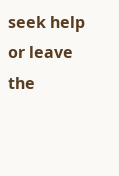seek help or leave the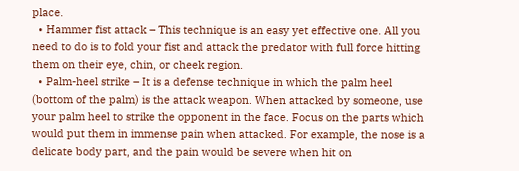place.
  • Hammer fist attack – This technique is an easy yet effective one. All you need to do is to fold your fist and attack the predator with full force hitting them on their eye, chin, or cheek region.
  • Palm-heel strike – It is a defense technique in which the palm heel  (bottom of the palm) is the attack weapon. When attacked by someone, use your palm heel to strike the opponent in the face. Focus on the parts which would put them in immense pain when attacked. For example, the nose is a delicate body part, and the pain would be severe when hit on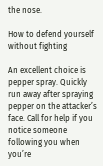the nose.

How to defend yourself without fighting

An excellent choice is pepper spray. Quickly run away after spraying pepper on the attacker’s face. Call for help if you notice someone following you when you’re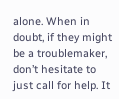alone. When in doubt, if they might be a troublemaker, don’t hesitate to just call for help. It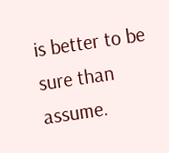is better to be sure than assume.